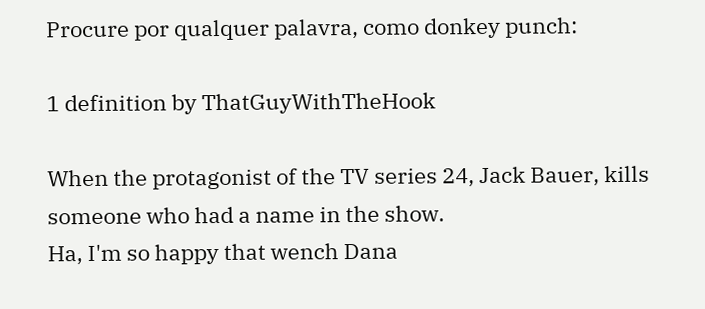Procure por qualquer palavra, como donkey punch:

1 definition by ThatGuyWithTheHook

When the protagonist of the TV series 24, Jack Bauer, kills someone who had a name in the show.
Ha, I'm so happy that wench Dana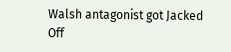Walsh antagonist got Jacked Off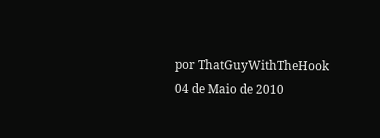por ThatGuyWithTheHook 04 de Maio de 2010